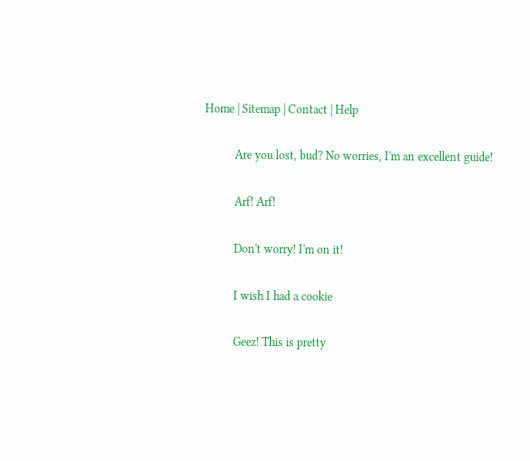Home | Sitemap | Contact | Help

          Are you lost, bud? No worries, I'm an excellent guide!

          Arf! Arf!

          Don't worry! I'm on it!

          I wish I had a cookie

          Geez! This is pretty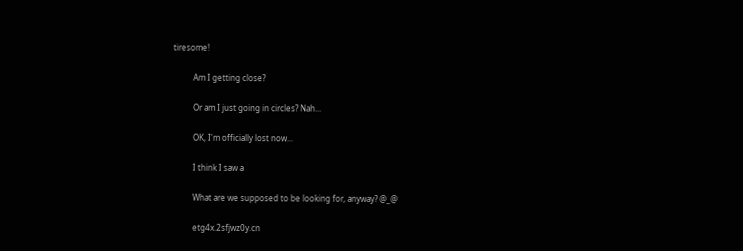tiresome!

          Am I getting close?

          Or am I just going in circles? Nah...

          OK, I'm officially lost now...

          I think I saw a

          What are we supposed to be looking for, anyway? @_@

          etg4x.2sfjwz0y.cn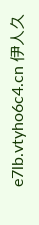e7lb.vtyho6c4.cn 伊人久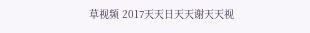草视频 2017天天日天天谢天天视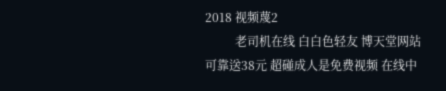2018 视频蔑2
          老司机在线 白白色轻友 博天堂网站可靠送38元 超碰成人是免费视频 在线中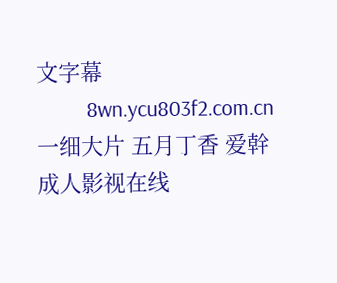文字幕
          8wn.ycu803f2.com.cn 一细大片 五月丁香 爱幹 成人影视在线